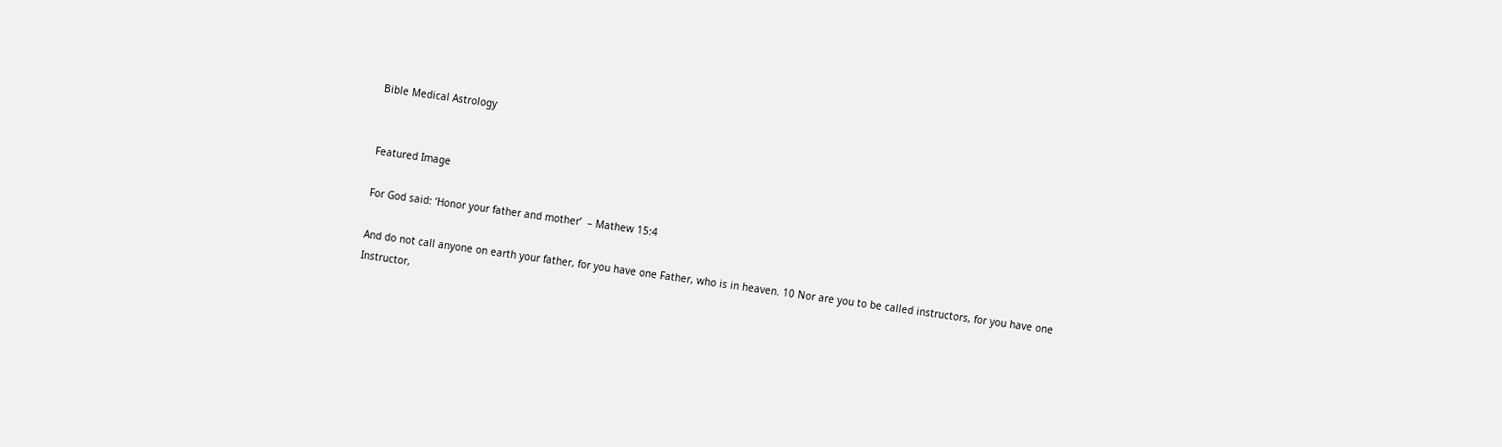Bible Medical Astrology


Featured Image

For God said: ‘Honor your father and mother’  – Mathew 15:4

And do not call anyone on earth your father, for you have one Father, who is in heaven. 10 Nor are you to be called instructors, for you have one Instructor,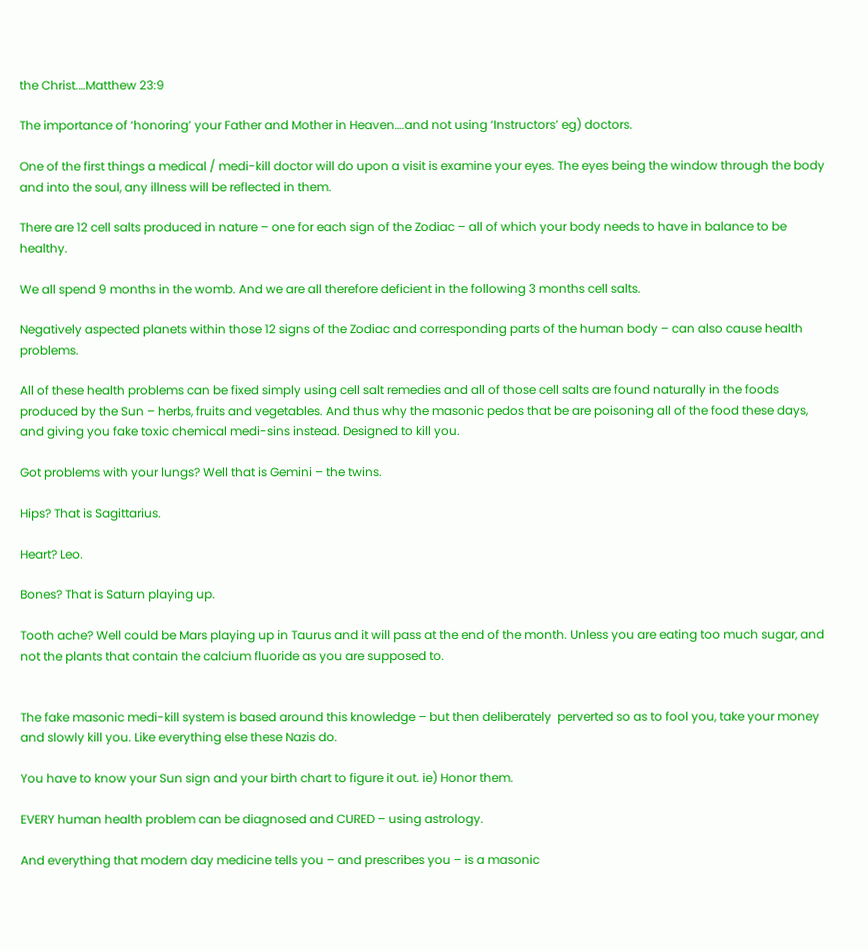the Christ.…Matthew 23:9

The importance of ‘honoring’ your Father and Mother in Heaven….and not using ‘Instructors’ eg) doctors.

One of the first things a medical / medi-kill doctor will do upon a visit is examine your eyes. The eyes being the window through the body and into the soul, any illness will be reflected in them.

There are 12 cell salts produced in nature – one for each sign of the Zodiac – all of which your body needs to have in balance to be healthy.

We all spend 9 months in the womb. And we are all therefore deficient in the following 3 months cell salts.

Negatively aspected planets within those 12 signs of the Zodiac and corresponding parts of the human body – can also cause health problems.

All of these health problems can be fixed simply using cell salt remedies and all of those cell salts are found naturally in the foods produced by the Sun – herbs, fruits and vegetables. And thus why the masonic pedos that be are poisoning all of the food these days, and giving you fake toxic chemical medi-sins instead. Designed to kill you.

Got problems with your lungs? Well that is Gemini – the twins.

Hips? That is Sagittarius.

Heart? Leo.

Bones? That is Saturn playing up.

Tooth ache? Well could be Mars playing up in Taurus and it will pass at the end of the month. Unless you are eating too much sugar, and not the plants that contain the calcium fluoride as you are supposed to.


The fake masonic medi-kill system is based around this knowledge – but then deliberately  perverted so as to fool you, take your money and slowly kill you. Like everything else these Nazis do.

You have to know your Sun sign and your birth chart to figure it out. ie) Honor them.

EVERY human health problem can be diagnosed and CURED – using astrology.

And everything that modern day medicine tells you – and prescribes you – is a masonic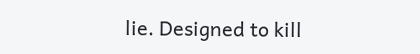lie. Designed to kill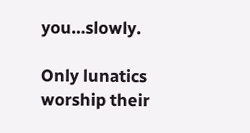you…slowly.

Only lunatics worship their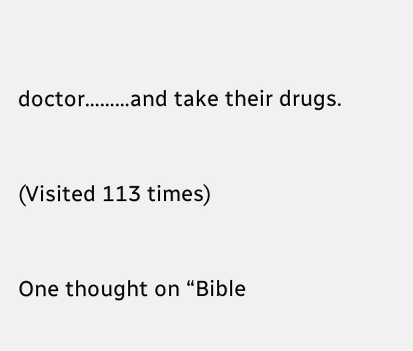doctor………and take their drugs.


(Visited 113 times)


One thought on “Bible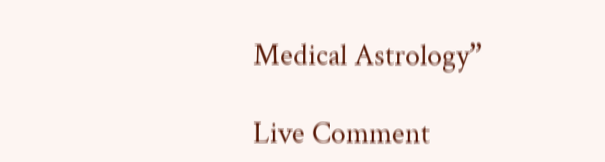Medical Astrology”

Live Comment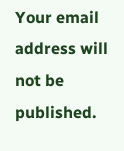Your email address will not be published.